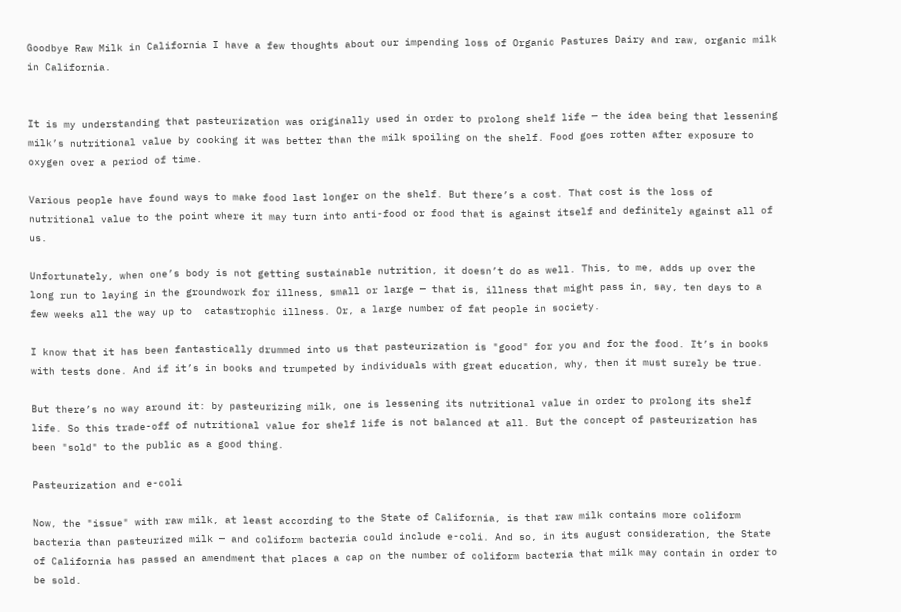Goodbye Raw Milk in California I have a few thoughts about our impending loss of Organic Pastures Dairy and raw, organic milk in California.


It is my understanding that pasteurization was originally used in order to prolong shelf life — the idea being that lessening milk’s nutritional value by cooking it was better than the milk spoiling on the shelf. Food goes rotten after exposure to oxygen over a period of time.

Various people have found ways to make food last longer on the shelf. But there’s a cost. That cost is the loss of nutritional value to the point where it may turn into anti-food or food that is against itself and definitely against all of us.

Unfortunately, when one’s body is not getting sustainable nutrition, it doesn’t do as well. This, to me, adds up over the long run to laying in the groundwork for illness, small or large — that is, illness that might pass in, say, ten days to a few weeks all the way up to  catastrophic illness. Or, a large number of fat people in society.

I know that it has been fantastically drummed into us that pasteurization is "good" for you and for the food. It’s in books with tests done. And if it’s in books and trumpeted by individuals with great education, why, then it must surely be true.

But there’s no way around it: by pasteurizing milk, one is lessening its nutritional value in order to prolong its shelf life. So this trade-off of nutritional value for shelf life is not balanced at all. But the concept of pasteurization has been "sold" to the public as a good thing.

Pasteurization and e-coli

Now, the "issue" with raw milk, at least according to the State of California, is that raw milk contains more coliform bacteria than pasteurized milk — and coliform bacteria could include e-coli. And so, in its august consideration, the State of California has passed an amendment that places a cap on the number of coliform bacteria that milk may contain in order to be sold.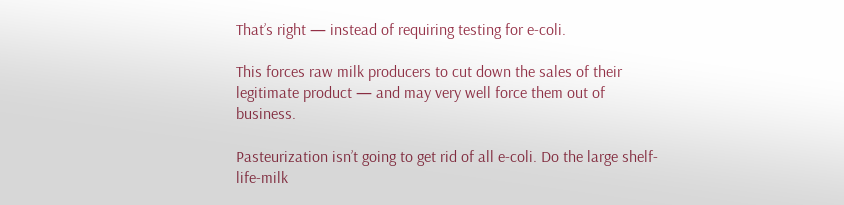That’s right — instead of requiring testing for e-coli.

This forces raw milk producers to cut down the sales of their legitimate product — and may very well force them out of business.

Pasteurization isn’t going to get rid of all e-coli. Do the large shelf-life-milk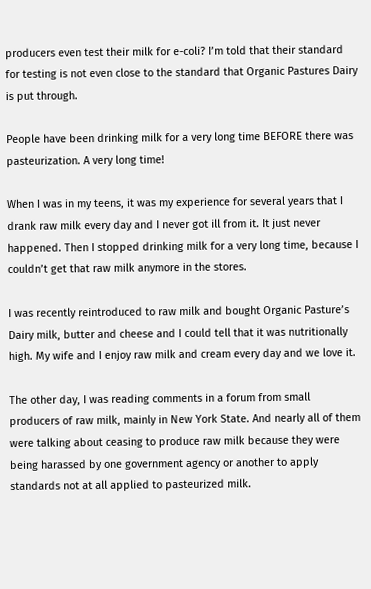producers even test their milk for e-coli? I’m told that their standard for testing is not even close to the standard that Organic Pastures Dairy is put through.

People have been drinking milk for a very long time BEFORE there was pasteurization. A very long time!

When I was in my teens, it was my experience for several years that I drank raw milk every day and I never got ill from it. It just never happened. Then I stopped drinking milk for a very long time, because I couldn’t get that raw milk anymore in the stores.

I was recently reintroduced to raw milk and bought Organic Pasture’s Dairy milk, butter and cheese and I could tell that it was nutritionally high. My wife and I enjoy raw milk and cream every day and we love it.

The other day, I was reading comments in a forum from small producers of raw milk, mainly in New York State. And nearly all of them were talking about ceasing to produce raw milk because they were being harassed by one government agency or another to apply standards not at all applied to pasteurized milk.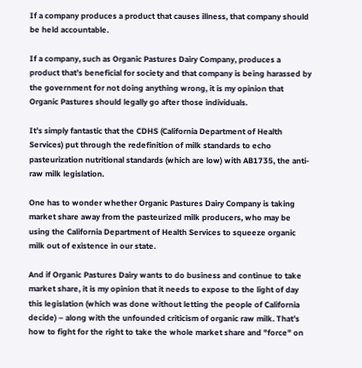If a company produces a product that causes illness, that company should be held accountable.

If a company, such as Organic Pastures Dairy Company, produces a product that’s beneficial for society and that company is being harassed by the government for not doing anything wrong, it is my opinion that Organic Pastures should legally go after those individuals.

It’s simply fantastic that the CDHS (California Department of Health Services) put through the redefinition of milk standards to echo pasteurization nutritional standards (which are low) with AB1735, the anti-raw milk legislation.

One has to wonder whether Organic Pastures Dairy Company is taking market share away from the pasteurized milk producers, who may be using the California Department of Health Services to squeeze organic milk out of existence in our state.

And if Organic Pastures Dairy wants to do business and continue to take market share, it is my opinion that it needs to expose to the light of day this legislation (which was done without letting the people of California decide) – along with the unfounded criticism of organic raw milk. That’s how to fight for the right to take the whole market share and "force" on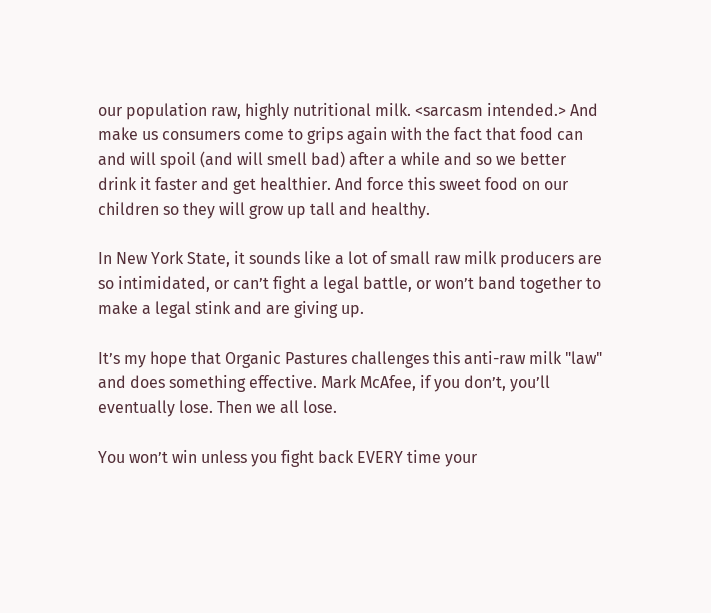our population raw, highly nutritional milk. <sarcasm intended.> And make us consumers come to grips again with the fact that food can and will spoil (and will smell bad) after a while and so we better drink it faster and get healthier. And force this sweet food on our children so they will grow up tall and healthy.

In New York State, it sounds like a lot of small raw milk producers are so intimidated, or can’t fight a legal battle, or won’t band together to make a legal stink and are giving up.

It’s my hope that Organic Pastures challenges this anti-raw milk "law" and does something effective. Mark McAfee, if you don’t, you’ll eventually lose. Then we all lose.

You won’t win unless you fight back EVERY time your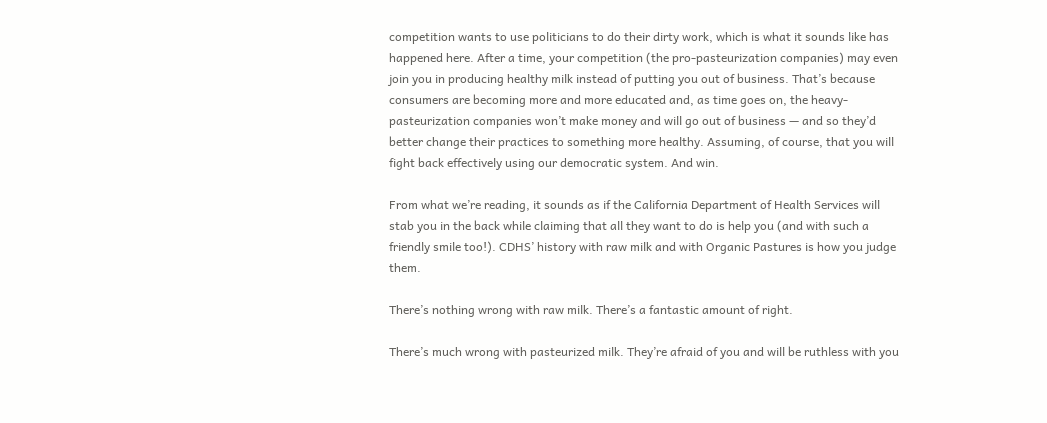competition wants to use politicians to do their dirty work, which is what it sounds like has happened here. After a time, your competition (the pro-pasteurization companies) may even join you in producing healthy milk instead of putting you out of business. That’s because consumers are becoming more and more educated and, as time goes on, the heavy-pasteurization companies won’t make money and will go out of business — and so they’d better change their practices to something more healthy. Assuming, of course, that you will fight back effectively using our democratic system. And win.

From what we’re reading, it sounds as if the California Department of Health Services will stab you in the back while claiming that all they want to do is help you (and with such a friendly smile too!). CDHS’ history with raw milk and with Organic Pastures is how you judge them.

There’s nothing wrong with raw milk. There’s a fantastic amount of right.

There’s much wrong with pasteurized milk. They’re afraid of you and will be ruthless with you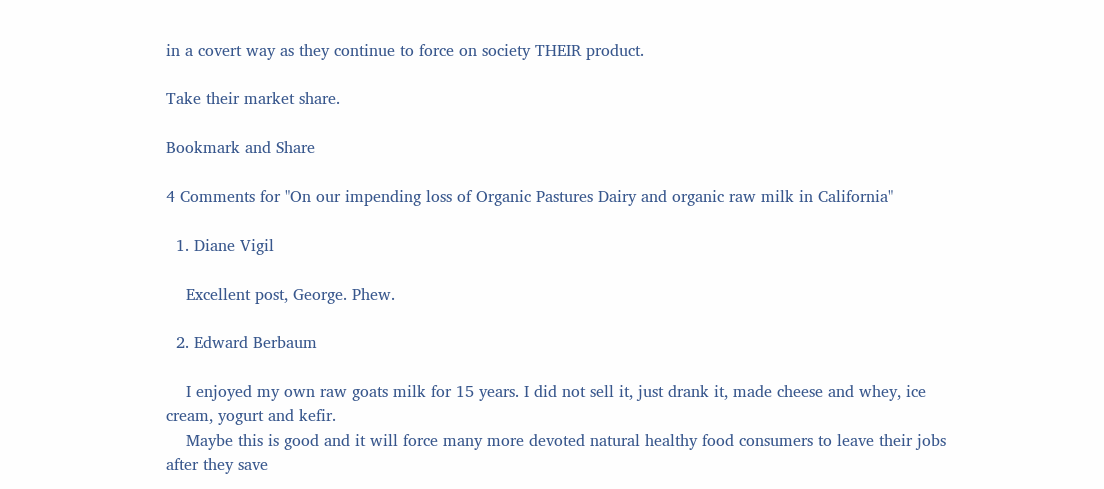in a covert way as they continue to force on society THEIR product.

Take their market share.

Bookmark and Share

4 Comments for "On our impending loss of Organic Pastures Dairy and organic raw milk in California"

  1. Diane Vigil

    Excellent post, George. Phew.

  2. Edward Berbaum

    I enjoyed my own raw goats milk for 15 years. I did not sell it, just drank it, made cheese and whey, ice cream, yogurt and kefir.
    Maybe this is good and it will force many more devoted natural healthy food consumers to leave their jobs after they save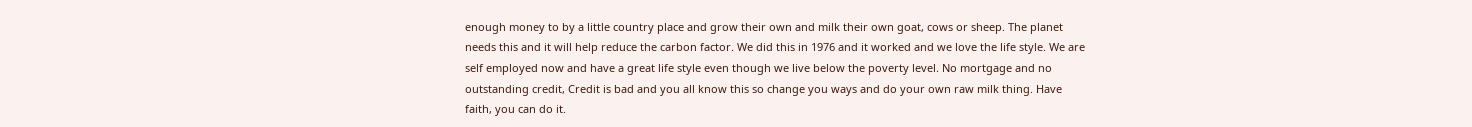enough money to by a little country place and grow their own and milk their own goat, cows or sheep. The planet needs this and it will help reduce the carbon factor. We did this in 1976 and it worked and we love the life style. We are self employed now and have a great life style even though we live below the poverty level. No mortgage and no outstanding credit, Credit is bad and you all know this so change you ways and do your own raw milk thing. Have faith, you can do it.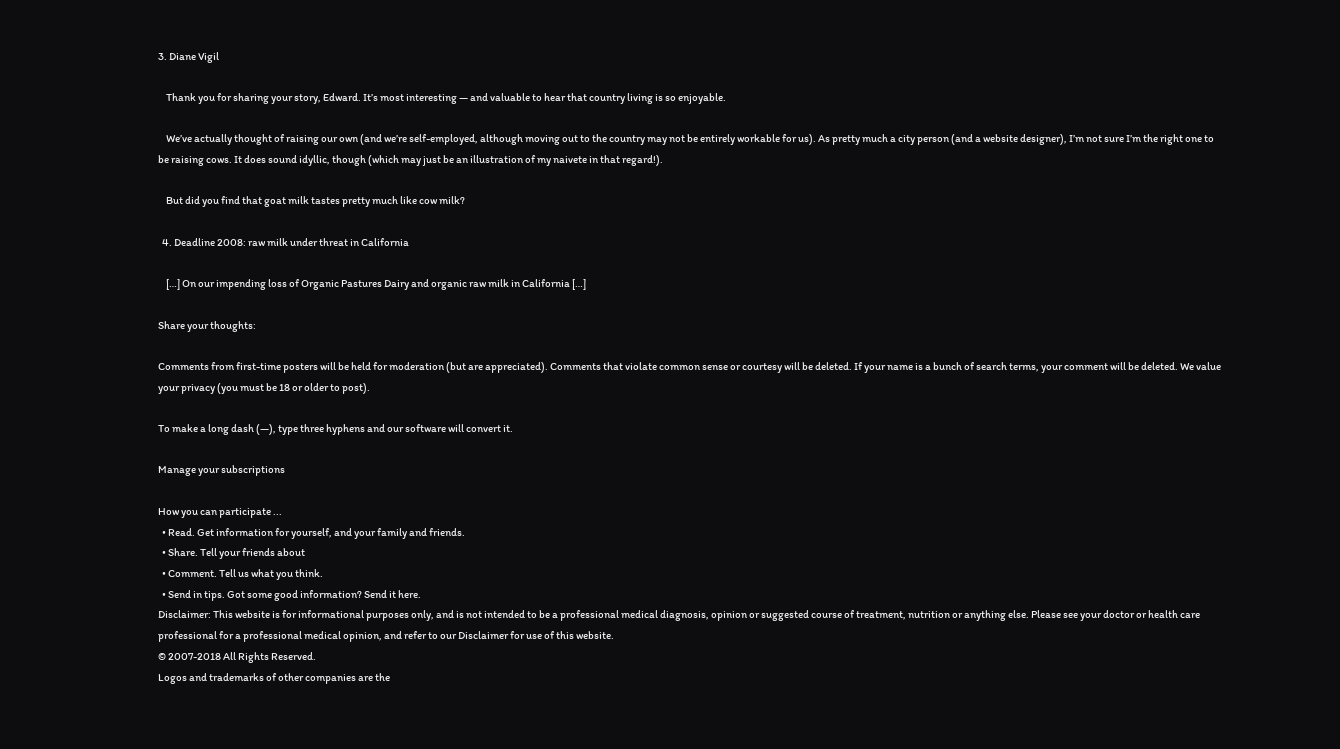3. Diane Vigil

    Thank you for sharing your story, Edward. It’s most interesting — and valuable to hear that country living is so enjoyable.

    We’ve actually thought of raising our own (and we’re self-employed, although moving out to the country may not be entirely workable for us). As pretty much a city person (and a website designer), I’m not sure I’m the right one to be raising cows. It does sound idyllic, though (which may just be an illustration of my naivete in that regard!).

    But did you find that goat milk tastes pretty much like cow milk?

  4. Deadline 2008: raw milk under threat in California

    […] On our impending loss of Organic Pastures Dairy and organic raw milk in California […]

Share your thoughts:

Comments from first-time posters will be held for moderation (but are appreciated). Comments that violate common sense or courtesy will be deleted. If your name is a bunch of search terms, your comment will be deleted. We value your privacy (you must be 18 or older to post).

To make a long dash (—), type three hyphens and our software will convert it.

Manage your subscriptions

How you can participate ...
  • Read. Get information for yourself, and your family and friends.
  • Share. Tell your friends about
  • Comment. Tell us what you think.
  • Send in tips. Got some good information? Send it here.
Disclaimer: This website is for informational purposes only, and is not intended to be a professional medical diagnosis, opinion or suggested course of treatment, nutrition or anything else. Please see your doctor or health care professional for a professional medical opinion, and refer to our Disclaimer for use of this website.
© 2007-2018 All Rights Reserved.
Logos and trademarks of other companies are the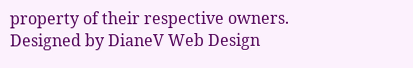property of their respective owners.
Designed by DianeV Web Design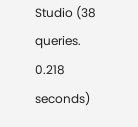Studio (38 queries. 0.218 seconds)